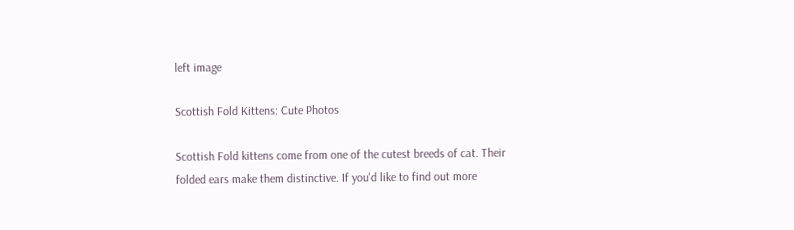left image

Scottish Fold Kittens: Cute Photos

Scottish Fold kittens come from one of the cutest breeds of cat. Their folded ears make them distinctive. If you'd like to find out more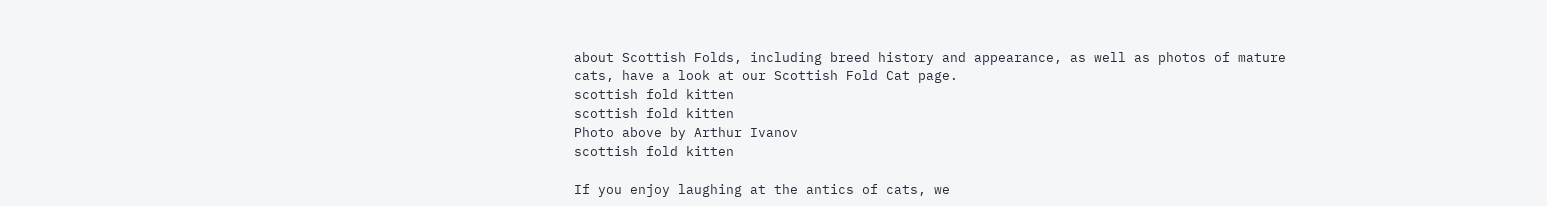about Scottish Folds, including breed history and appearance, as well as photos of mature cats, have a look at our Scottish Fold Cat page.
scottish fold kitten
scottish fold kitten
Photo above by Arthur Ivanov
scottish fold kitten

If you enjoy laughing at the antics of cats, we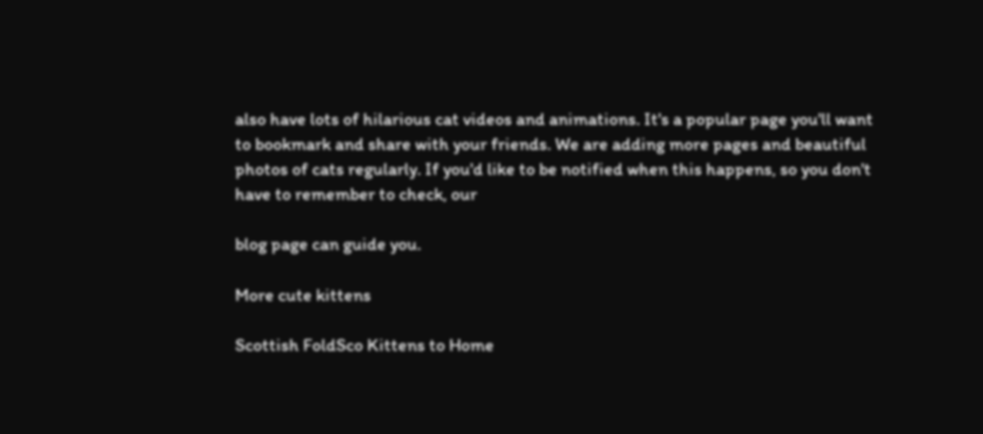also have lots of hilarious cat videos and animations. It's a popular page you'll want to bookmark and share with your friends. We are adding more pages and beautiful photos of cats regularly. If you'd like to be notified when this happens, so you don't have to remember to check, our

blog page can guide you.

More cute kittens

Scottish FoldSco Kittens to Home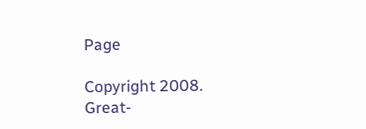Page

Copyright 2008. Great-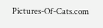Pictures-Of-Cats.com